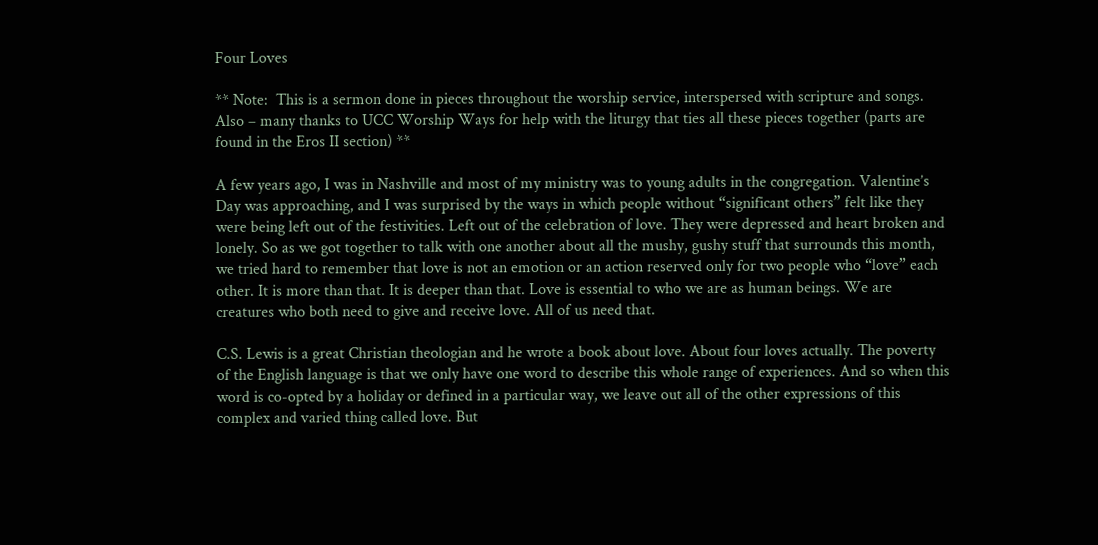Four Loves

** Note:  This is a sermon done in pieces throughout the worship service, interspersed with scripture and songs.  Also – many thanks to UCC Worship Ways for help with the liturgy that ties all these pieces together (parts are found in the Eros II section) **

A few years ago, I was in Nashville and most of my ministry was to young adults in the congregation. Valentine’s Day was approaching, and I was surprised by the ways in which people without “significant others” felt like they were being left out of the festivities. Left out of the celebration of love. They were depressed and heart broken and lonely. So as we got together to talk with one another about all the mushy, gushy stuff that surrounds this month, we tried hard to remember that love is not an emotion or an action reserved only for two people who “love” each other. It is more than that. It is deeper than that. Love is essential to who we are as human beings. We are creatures who both need to give and receive love. All of us need that.

C.S. Lewis is a great Christian theologian and he wrote a book about love. About four loves actually. The poverty of the English language is that we only have one word to describe this whole range of experiences. And so when this word is co-opted by a holiday or defined in a particular way, we leave out all of the other expressions of this complex and varied thing called love. But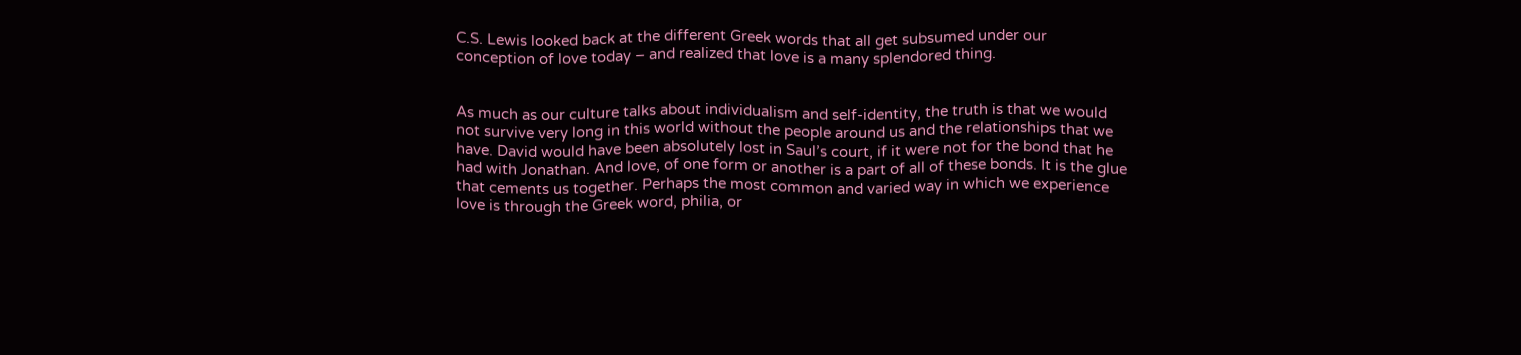C.S. Lewis looked back at the different Greek words that all get subsumed under our conception of love today – and realized that love is a many splendored thing.


As much as our culture talks about individualism and self-identity, the truth is that we would not survive very long in this world without the people around us and the relationships that we have. David would have been absolutely lost in Saul’s court, if it were not for the bond that he had with Jonathan. And love, of one form or another is a part of all of these bonds. It is the glue that cements us together. Perhaps the most common and varied way in which we experience love is through the Greek word, philia, or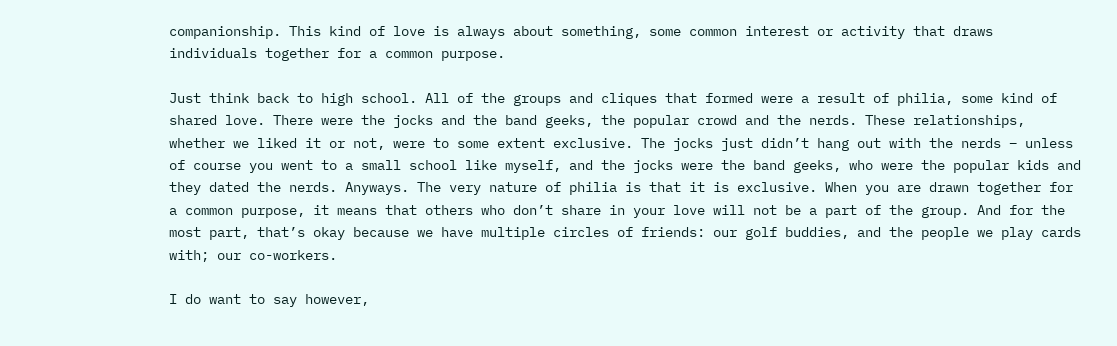companionship. This kind of love is always about something, some common interest or activity that draws individuals together for a common purpose.

Just think back to high school. All of the groups and cliques that formed were a result of philia, some kind of shared love. There were the jocks and the band geeks, the popular crowd and the nerds. These relationships, whether we liked it or not, were to some extent exclusive. The jocks just didn’t hang out with the nerds – unless of course you went to a small school like myself, and the jocks were the band geeks, who were the popular kids and they dated the nerds. Anyways. The very nature of philia is that it is exclusive. When you are drawn together for a common purpose, it means that others who don’t share in your love will not be a part of the group. And for the most part, that’s okay because we have multiple circles of friends: our golf buddies, and the people we play cards with; our co-workers.

I do want to say however,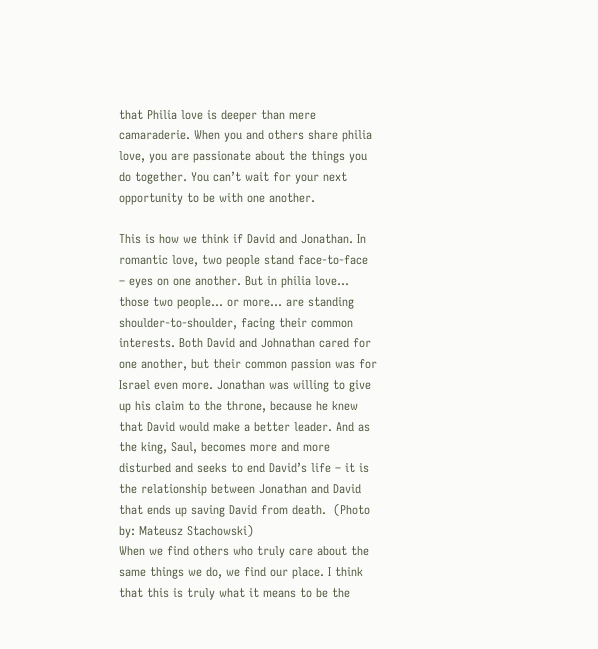that Philia love is deeper than mere camaraderie. When you and others share philia love, you are passionate about the things you do together. You can’t wait for your next opportunity to be with one another.

This is how we think if David and Jonathan. In romantic love, two people stand face-to-face – eyes on one another. But in philia love… those two people… or more… are standing shoulder-to-shoulder, facing their common interests. Both David and Johnathan cared for one another, but their common passion was for Israel even more. Jonathan was willing to give up his claim to the throne, because he knew that David would make a better leader. And as the king, Saul, becomes more and more disturbed and seeks to end David’s life – it is the relationship between Jonathan and David that ends up saving David from death.  (Photo by: Mateusz Stachowski)
When we find others who truly care about the same things we do, we find our place. I think that this is truly what it means to be the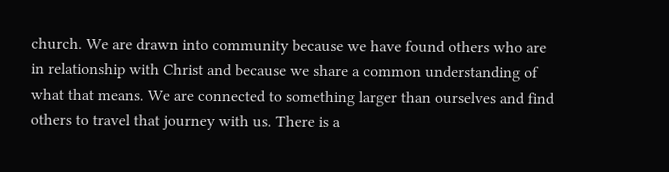church. We are drawn into community because we have found others who are in relationship with Christ and because we share a common understanding of what that means. We are connected to something larger than ourselves and find others to travel that journey with us. There is a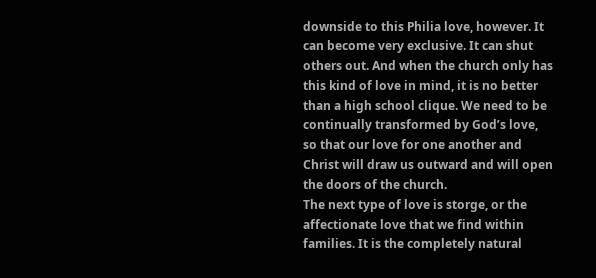downside to this Philia love, however. It can become very exclusive. It can shut others out. And when the church only has this kind of love in mind, it is no better than a high school clique. We need to be continually transformed by God’s love, so that our love for one another and Christ will draw us outward and will open the doors of the church.
The next type of love is storge, or the affectionate love that we find within families. It is the completely natural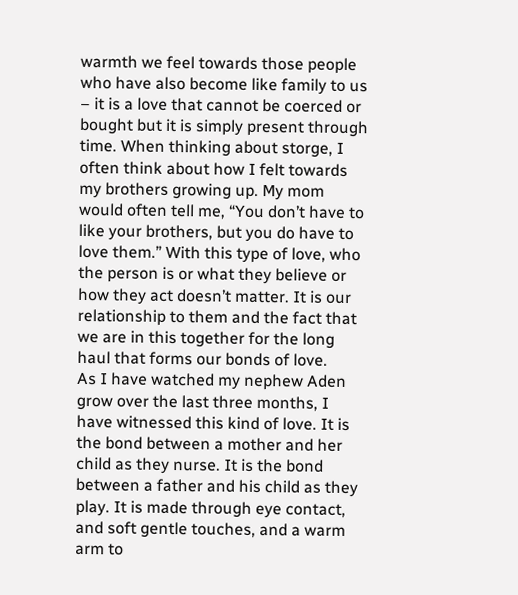warmth we feel towards those people who have also become like family to us – it is a love that cannot be coerced or bought but it is simply present through time. When thinking about storge, I often think about how I felt towards my brothers growing up. My mom would often tell me, “You don’t have to like your brothers, but you do have to love them.” With this type of love, who the person is or what they believe or how they act doesn’t matter. It is our relationship to them and the fact that we are in this together for the long haul that forms our bonds of love.
As I have watched my nephew Aden grow over the last three months, I have witnessed this kind of love. It is the bond between a mother and her child as they nurse. It is the bond between a father and his child as they play. It is made through eye contact, and soft gentle touches, and a warm arm to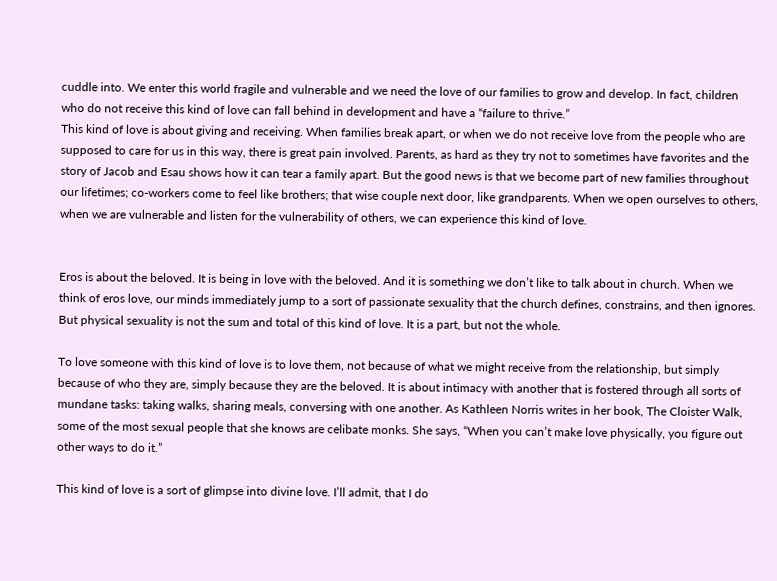cuddle into. We enter this world fragile and vulnerable and we need the love of our families to grow and develop. In fact, children who do not receive this kind of love can fall behind in development and have a “failure to thrive.”
This kind of love is about giving and receiving. When families break apart, or when we do not receive love from the people who are supposed to care for us in this way, there is great pain involved. Parents, as hard as they try not to sometimes have favorites and the story of Jacob and Esau shows how it can tear a family apart. But the good news is that we become part of new families throughout our lifetimes; co-workers come to feel like brothers; that wise couple next door, like grandparents. When we open ourselves to others, when we are vulnerable and listen for the vulnerability of others, we can experience this kind of love.


Eros is about the beloved. It is being in love with the beloved. And it is something we don’t like to talk about in church. When we think of eros love, our minds immediately jump to a sort of passionate sexuality that the church defines, constrains, and then ignores. But physical sexuality is not the sum and total of this kind of love. It is a part, but not the whole.

To love someone with this kind of love is to love them, not because of what we might receive from the relationship, but simply because of who they are, simply because they are the beloved. It is about intimacy with another that is fostered through all sorts of mundane tasks: taking walks, sharing meals, conversing with one another. As Kathleen Norris writes in her book, The Cloister Walk, some of the most sexual people that she knows are celibate monks. She says, “When you can’t make love physically, you figure out other ways to do it.”

This kind of love is a sort of glimpse into divine love. I’ll admit, that I do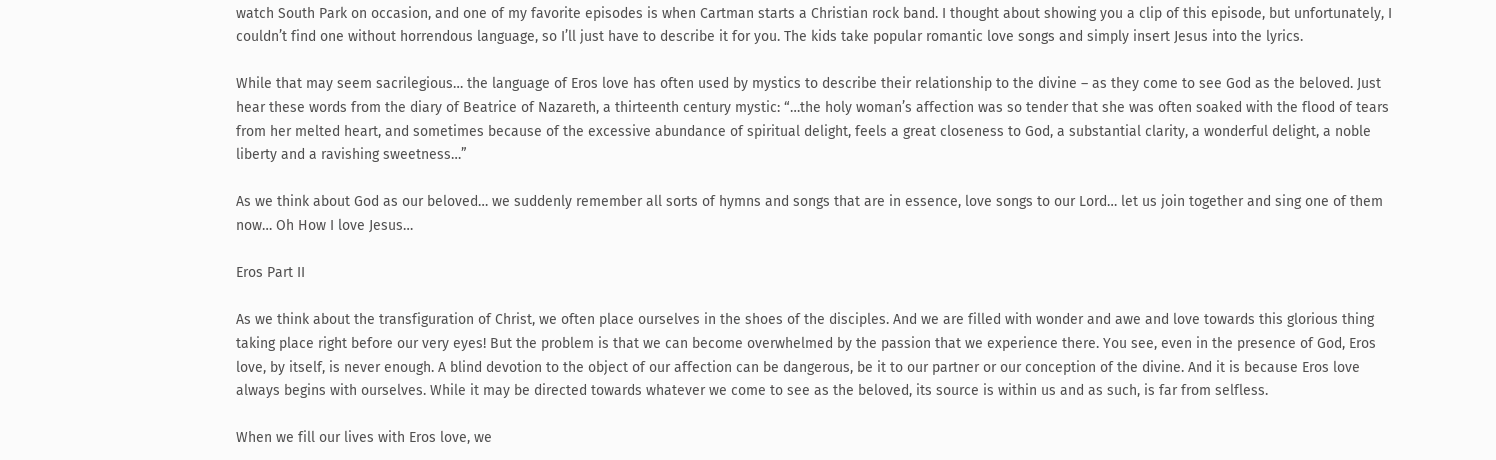watch South Park on occasion, and one of my favorite episodes is when Cartman starts a Christian rock band. I thought about showing you a clip of this episode, but unfortunately, I couldn’t find one without horrendous language, so I’ll just have to describe it for you. The kids take popular romantic love songs and simply insert Jesus into the lyrics.

While that may seem sacrilegious… the language of Eros love has often used by mystics to describe their relationship to the divine – as they come to see God as the beloved. Just hear these words from the diary of Beatrice of Nazareth, a thirteenth century mystic: “…the holy woman’s affection was so tender that she was often soaked with the flood of tears from her melted heart, and sometimes because of the excessive abundance of spiritual delight, feels a great closeness to God, a substantial clarity, a wonderful delight, a noble liberty and a ravishing sweetness…”

As we think about God as our beloved… we suddenly remember all sorts of hymns and songs that are in essence, love songs to our Lord… let us join together and sing one of them now… Oh How I love Jesus…

Eros Part II

As we think about the transfiguration of Christ, we often place ourselves in the shoes of the disciples. And we are filled with wonder and awe and love towards this glorious thing taking place right before our very eyes! But the problem is that we can become overwhelmed by the passion that we experience there. You see, even in the presence of God, Eros love, by itself, is never enough. A blind devotion to the object of our affection can be dangerous, be it to our partner or our conception of the divine. And it is because Eros love always begins with ourselves. While it may be directed towards whatever we come to see as the beloved, its source is within us and as such, is far from selfless.

When we fill our lives with Eros love, we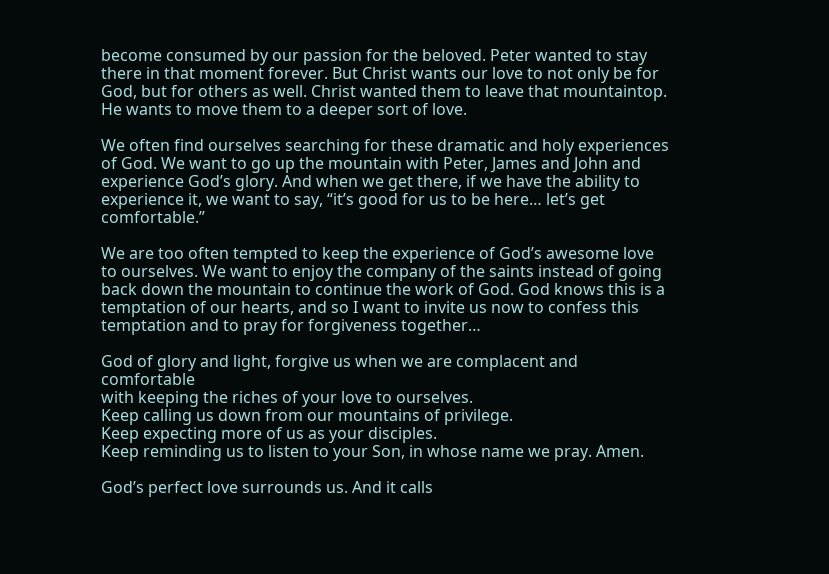become consumed by our passion for the beloved. Peter wanted to stay there in that moment forever. But Christ wants our love to not only be for God, but for others as well. Christ wanted them to leave that mountaintop. He wants to move them to a deeper sort of love.

We often find ourselves searching for these dramatic and holy experiences of God. We want to go up the mountain with Peter, James and John and experience God’s glory. And when we get there, if we have the ability to experience it, we want to say, “it’s good for us to be here… let’s get comfortable.”

We are too often tempted to keep the experience of God’s awesome love to ourselves. We want to enjoy the company of the saints instead of going back down the mountain to continue the work of God. God knows this is a temptation of our hearts, and so I want to invite us now to confess this temptation and to pray for forgiveness together…

God of glory and light, forgive us when we are complacent and comfortable
with keeping the riches of your love to ourselves.
Keep calling us down from our mountains of privilege.
Keep expecting more of us as your disciples.
Keep reminding us to listen to your Son, in whose name we pray. Amen.

God’s perfect love surrounds us. And it calls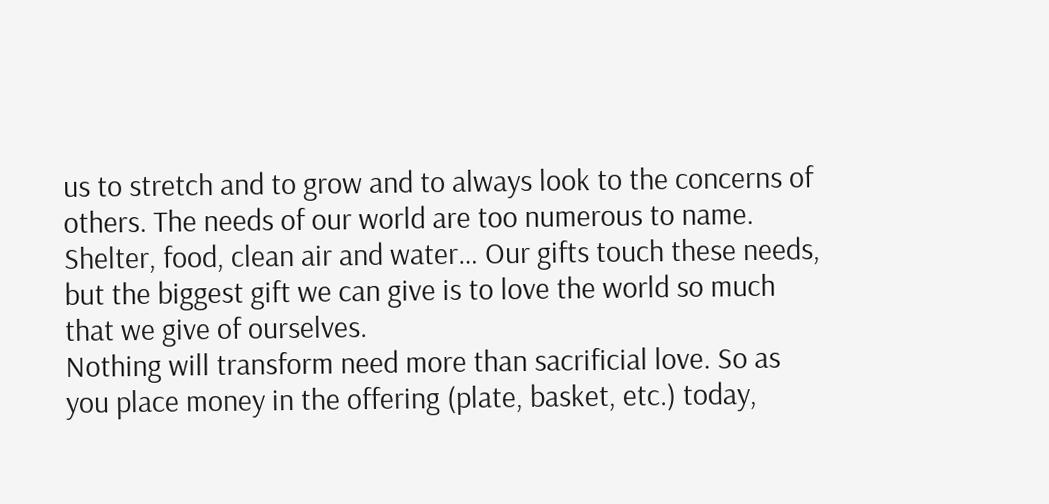us to stretch and to grow and to always look to the concerns of others. The needs of our world are too numerous to name. Shelter, food, clean air and water… Our gifts touch these needs, but the biggest gift we can give is to love the world so much that we give of ourselves.
Nothing will transform need more than sacrificial love. So as you place money in the offering (plate, basket, etc.) today,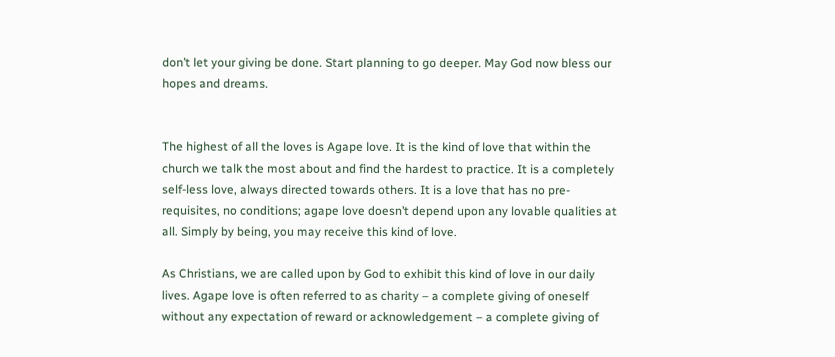don’t let your giving be done. Start planning to go deeper. May God now bless our hopes and dreams.


The highest of all the loves is Agape love. It is the kind of love that within the church we talk the most about and find the hardest to practice. It is a completely self-less love, always directed towards others. It is a love that has no pre-requisites, no conditions; agape love doesn’t depend upon any lovable qualities at all. Simply by being, you may receive this kind of love.

As Christians, we are called upon by God to exhibit this kind of love in our daily lives. Agape love is often referred to as charity – a complete giving of oneself without any expectation of reward or acknowledgement – a complete giving of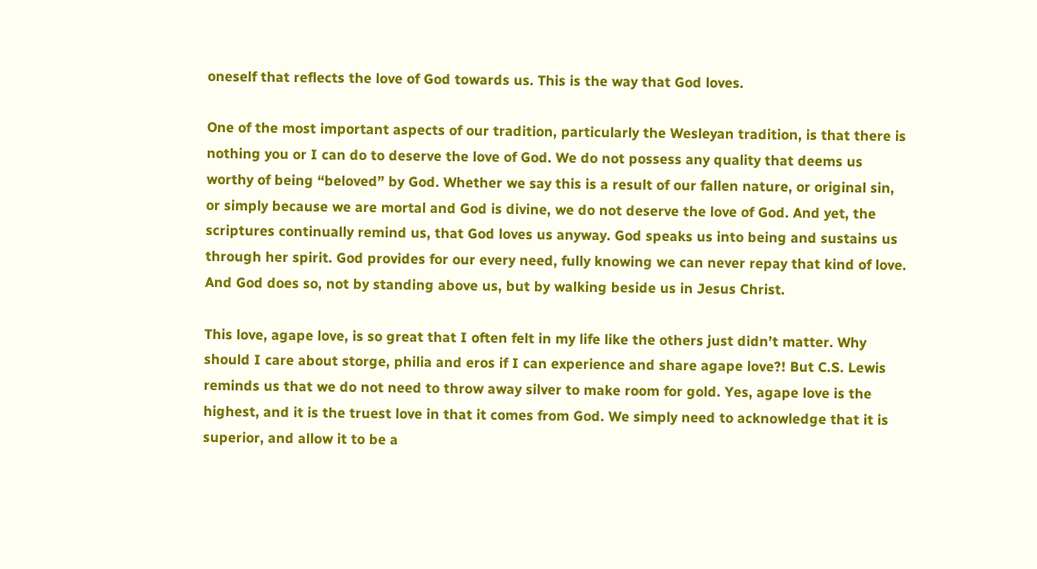oneself that reflects the love of God towards us. This is the way that God loves.

One of the most important aspects of our tradition, particularly the Wesleyan tradition, is that there is nothing you or I can do to deserve the love of God. We do not possess any quality that deems us worthy of being “beloved” by God. Whether we say this is a result of our fallen nature, or original sin, or simply because we are mortal and God is divine, we do not deserve the love of God. And yet, the scriptures continually remind us, that God loves us anyway. God speaks us into being and sustains us through her spirit. God provides for our every need, fully knowing we can never repay that kind of love. And God does so, not by standing above us, but by walking beside us in Jesus Christ.

This love, agape love, is so great that I often felt in my life like the others just didn’t matter. Why should I care about storge, philia and eros if I can experience and share agape love?! But C.S. Lewis reminds us that we do not need to throw away silver to make room for gold. Yes, agape love is the highest, and it is the truest love in that it comes from God. We simply need to acknowledge that it is superior, and allow it to be a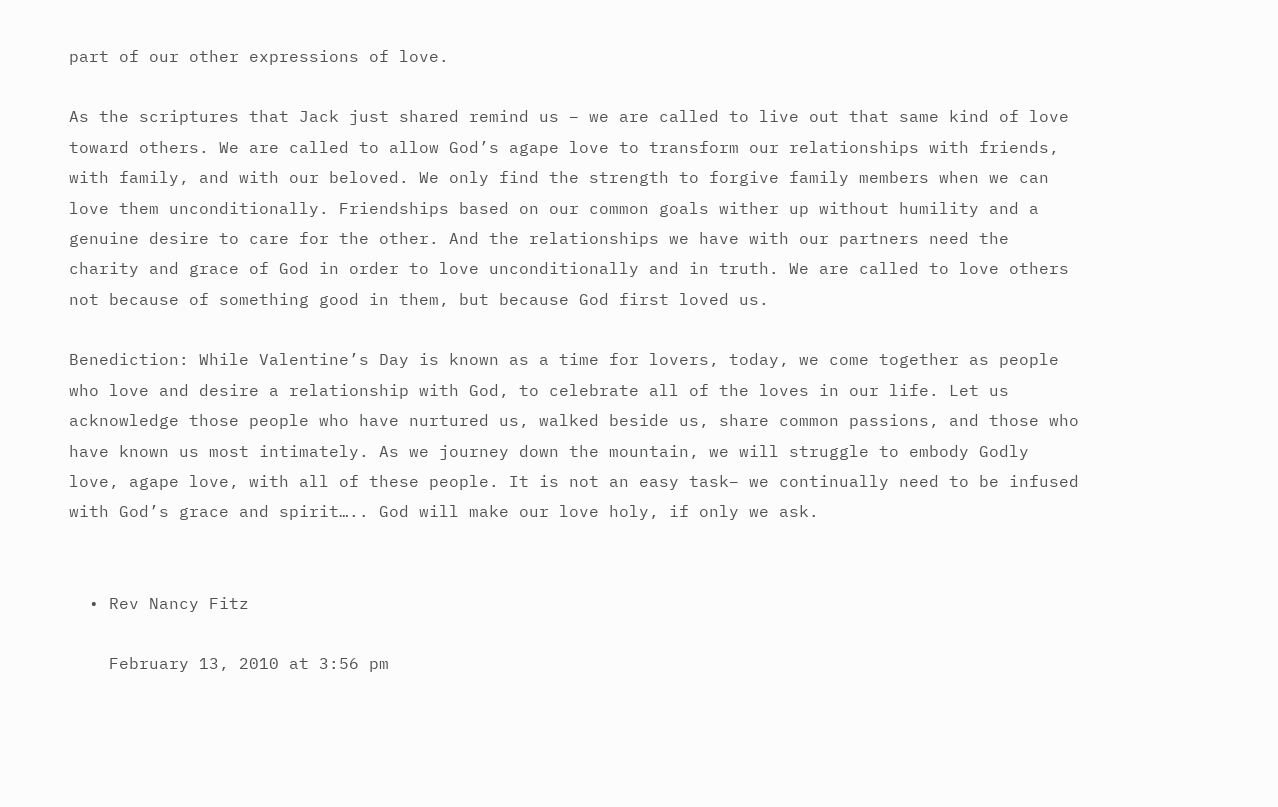part of our other expressions of love.

As the scriptures that Jack just shared remind us – we are called to live out that same kind of love toward others. We are called to allow God’s agape love to transform our relationships with friends, with family, and with our beloved. We only find the strength to forgive family members when we can love them unconditionally. Friendships based on our common goals wither up without humility and a genuine desire to care for the other. And the relationships we have with our partners need the charity and grace of God in order to love unconditionally and in truth. We are called to love others not because of something good in them, but because God first loved us.

Benediction: While Valentine’s Day is known as a time for lovers, today, we come together as people who love and desire a relationship with God, to celebrate all of the loves in our life. Let us acknowledge those people who have nurtured us, walked beside us, share common passions, and those who have known us most intimately. As we journey down the mountain, we will struggle to embody Godly love, agape love, with all of these people. It is not an easy task– we continually need to be infused with God’s grace and spirit….. God will make our love holy, if only we ask.


  • Rev Nancy Fitz

    February 13, 2010 at 3:56 pm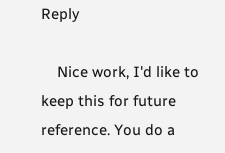Reply

    Nice work, I'd like to keep this for future reference. You do a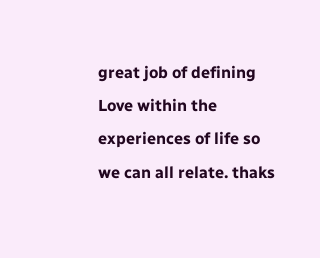great job of defining Love within the experiences of life so we can all relate. thaks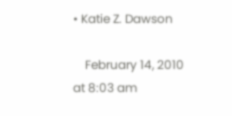• Katie Z. Dawson

    February 14, 2010 at 8:03 am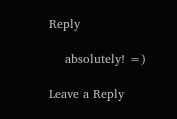Reply

    absolutely! =)

Leave a Reply